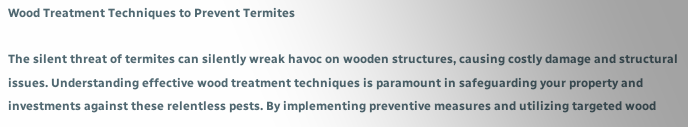Wood Treatment Techniques to Prevent Termites

The silent threat of termites can silently wreak havoc on wooden structures, causing costly damage and structural issues. Understanding effective wood treatment techniques is paramount in safeguarding your property and investments against these relentless pests. By implementing preventive measures and utilizing targeted wood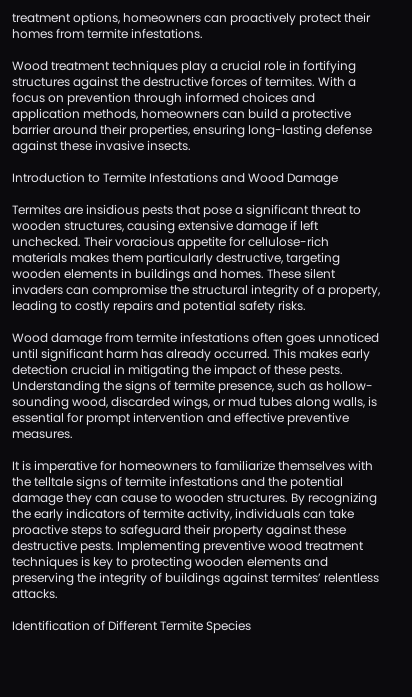treatment options, homeowners can proactively protect their homes from termite infestations.

Wood treatment techniques play a crucial role in fortifying structures against the destructive forces of termites. With a focus on prevention through informed choices and application methods, homeowners can build a protective barrier around their properties, ensuring long-lasting defense against these invasive insects.

Introduction to Termite Infestations and Wood Damage

Termites are insidious pests that pose a significant threat to wooden structures, causing extensive damage if left unchecked. Their voracious appetite for cellulose-rich materials makes them particularly destructive, targeting wooden elements in buildings and homes. These silent invaders can compromise the structural integrity of a property, leading to costly repairs and potential safety risks.

Wood damage from termite infestations often goes unnoticed until significant harm has already occurred. This makes early detection crucial in mitigating the impact of these pests. Understanding the signs of termite presence, such as hollow-sounding wood, discarded wings, or mud tubes along walls, is essential for prompt intervention and effective preventive measures.

It is imperative for homeowners to familiarize themselves with the telltale signs of termite infestations and the potential damage they can cause to wooden structures. By recognizing the early indicators of termite activity, individuals can take proactive steps to safeguard their property against these destructive pests. Implementing preventive wood treatment techniques is key to protecting wooden elements and preserving the integrity of buildings against termites’ relentless attacks.

Identification of Different Termite Species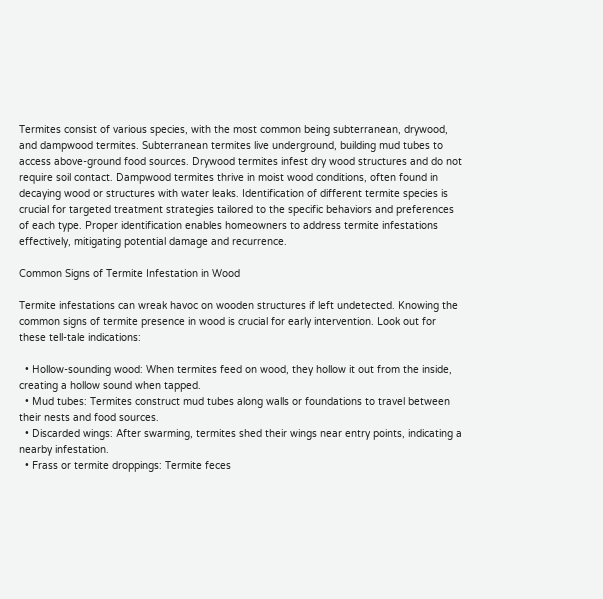Termites consist of various species, with the most common being subterranean, drywood, and dampwood termites. Subterranean termites live underground, building mud tubes to access above-ground food sources. Drywood termites infest dry wood structures and do not require soil contact. Dampwood termites thrive in moist wood conditions, often found in decaying wood or structures with water leaks. Identification of different termite species is crucial for targeted treatment strategies tailored to the specific behaviors and preferences of each type. Proper identification enables homeowners to address termite infestations effectively, mitigating potential damage and recurrence.

Common Signs of Termite Infestation in Wood

Termite infestations can wreak havoc on wooden structures if left undetected. Knowing the common signs of termite presence in wood is crucial for early intervention. Look out for these tell-tale indications:

  • Hollow-sounding wood: When termites feed on wood, they hollow it out from the inside, creating a hollow sound when tapped.
  • Mud tubes: Termites construct mud tubes along walls or foundations to travel between their nests and food sources.
  • Discarded wings: After swarming, termites shed their wings near entry points, indicating a nearby infestation.
  • Frass or termite droppings: Termite feces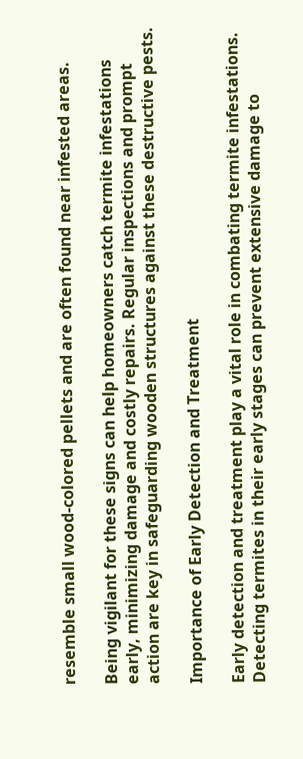resemble small wood-colored pellets and are often found near infested areas.

Being vigilant for these signs can help homeowners catch termite infestations early, minimizing damage and costly repairs. Regular inspections and prompt action are key in safeguarding wooden structures against these destructive pests.

Importance of Early Detection and Treatment

Early detection and treatment play a vital role in combating termite infestations. Detecting termites in their early stages can prevent extensive damage to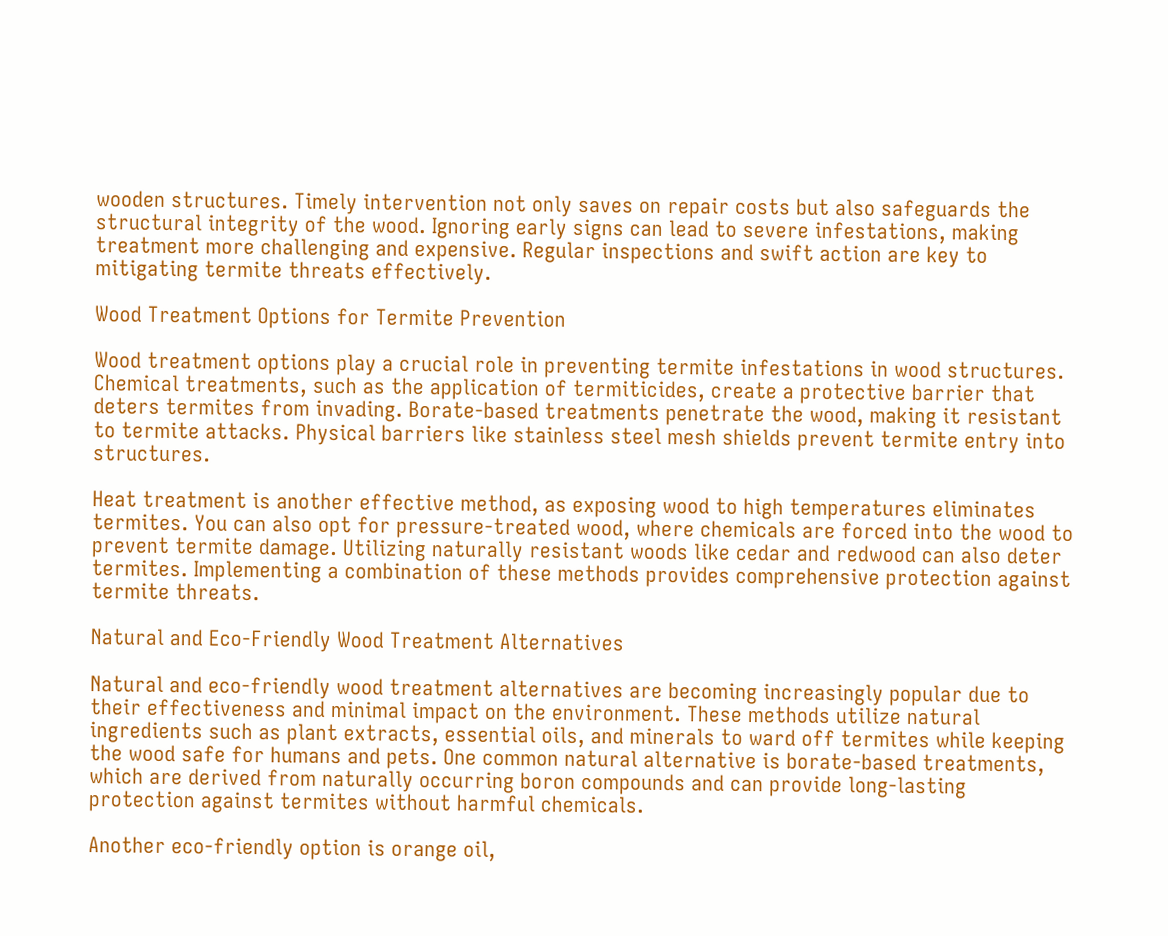wooden structures. Timely intervention not only saves on repair costs but also safeguards the structural integrity of the wood. Ignoring early signs can lead to severe infestations, making treatment more challenging and expensive. Regular inspections and swift action are key to mitigating termite threats effectively.

Wood Treatment Options for Termite Prevention

Wood treatment options play a crucial role in preventing termite infestations in wood structures. Chemical treatments, such as the application of termiticides, create a protective barrier that deters termites from invading. Borate-based treatments penetrate the wood, making it resistant to termite attacks. Physical barriers like stainless steel mesh shields prevent termite entry into structures.

Heat treatment is another effective method, as exposing wood to high temperatures eliminates termites. You can also opt for pressure-treated wood, where chemicals are forced into the wood to prevent termite damage. Utilizing naturally resistant woods like cedar and redwood can also deter termites. Implementing a combination of these methods provides comprehensive protection against termite threats.

Natural and Eco-Friendly Wood Treatment Alternatives

Natural and eco-friendly wood treatment alternatives are becoming increasingly popular due to their effectiveness and minimal impact on the environment. These methods utilize natural ingredients such as plant extracts, essential oils, and minerals to ward off termites while keeping the wood safe for humans and pets. One common natural alternative is borate-based treatments, which are derived from naturally occurring boron compounds and can provide long-lasting protection against termites without harmful chemicals.

Another eco-friendly option is orange oil,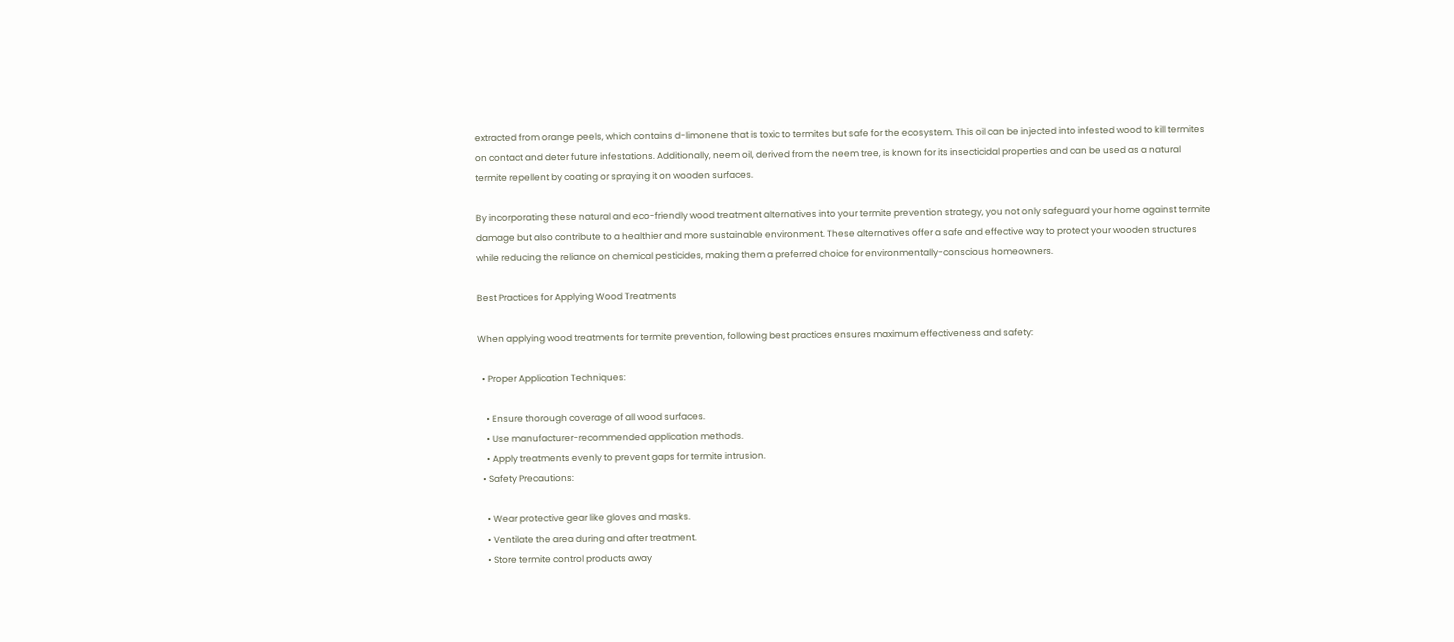extracted from orange peels, which contains d-limonene that is toxic to termites but safe for the ecosystem. This oil can be injected into infested wood to kill termites on contact and deter future infestations. Additionally, neem oil, derived from the neem tree, is known for its insecticidal properties and can be used as a natural termite repellent by coating or spraying it on wooden surfaces.

By incorporating these natural and eco-friendly wood treatment alternatives into your termite prevention strategy, you not only safeguard your home against termite damage but also contribute to a healthier and more sustainable environment. These alternatives offer a safe and effective way to protect your wooden structures while reducing the reliance on chemical pesticides, making them a preferred choice for environmentally-conscious homeowners.

Best Practices for Applying Wood Treatments

When applying wood treatments for termite prevention, following best practices ensures maximum effectiveness and safety:

  • Proper Application Techniques:

    • Ensure thorough coverage of all wood surfaces.
    • Use manufacturer-recommended application methods.
    • Apply treatments evenly to prevent gaps for termite intrusion.
  • Safety Precautions:

    • Wear protective gear like gloves and masks.
    • Ventilate the area during and after treatment.
    • Store termite control products away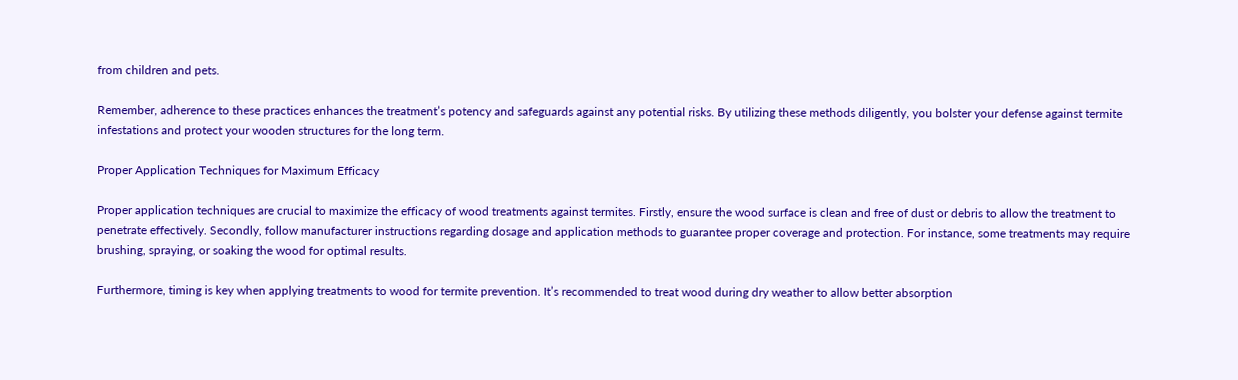from children and pets.

Remember, adherence to these practices enhances the treatment’s potency and safeguards against any potential risks. By utilizing these methods diligently, you bolster your defense against termite infestations and protect your wooden structures for the long term.

Proper Application Techniques for Maximum Efficacy

Proper application techniques are crucial to maximize the efficacy of wood treatments against termites. Firstly, ensure the wood surface is clean and free of dust or debris to allow the treatment to penetrate effectively. Secondly, follow manufacturer instructions regarding dosage and application methods to guarantee proper coverage and protection. For instance, some treatments may require brushing, spraying, or soaking the wood for optimal results.

Furthermore, timing is key when applying treatments to wood for termite prevention. It’s recommended to treat wood during dry weather to allow better absorption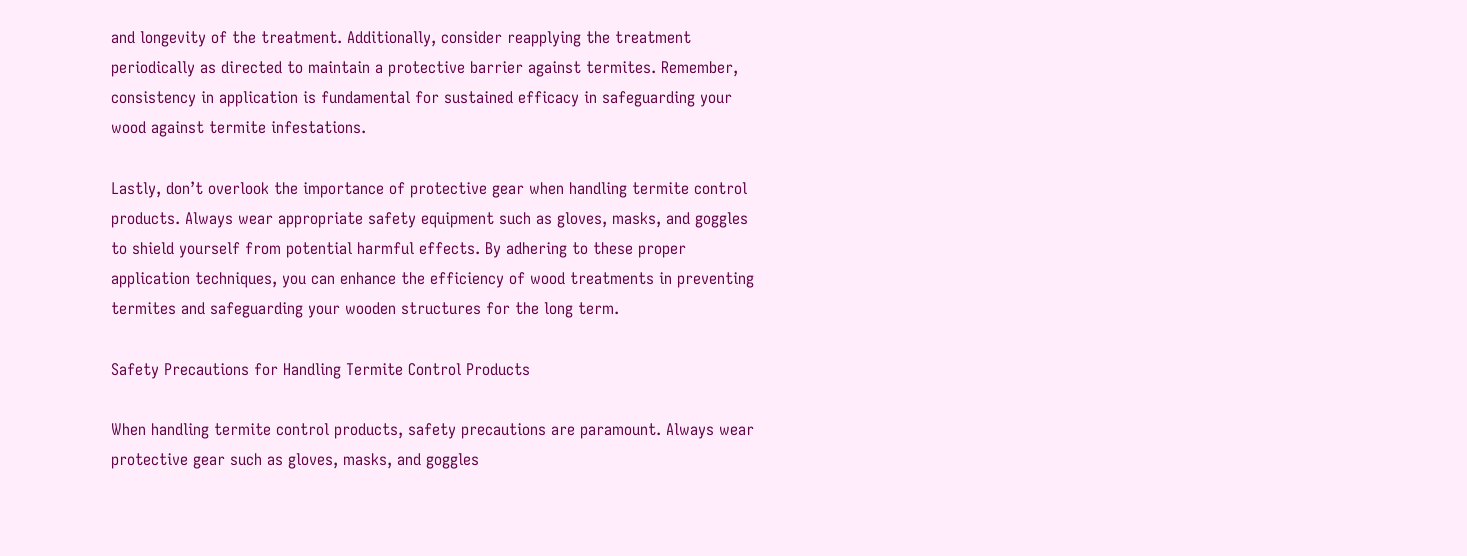and longevity of the treatment. Additionally, consider reapplying the treatment periodically as directed to maintain a protective barrier against termites. Remember, consistency in application is fundamental for sustained efficacy in safeguarding your wood against termite infestations.

Lastly, don’t overlook the importance of protective gear when handling termite control products. Always wear appropriate safety equipment such as gloves, masks, and goggles to shield yourself from potential harmful effects. By adhering to these proper application techniques, you can enhance the efficiency of wood treatments in preventing termites and safeguarding your wooden structures for the long term.

Safety Precautions for Handling Termite Control Products

When handling termite control products, safety precautions are paramount. Always wear protective gear such as gloves, masks, and goggles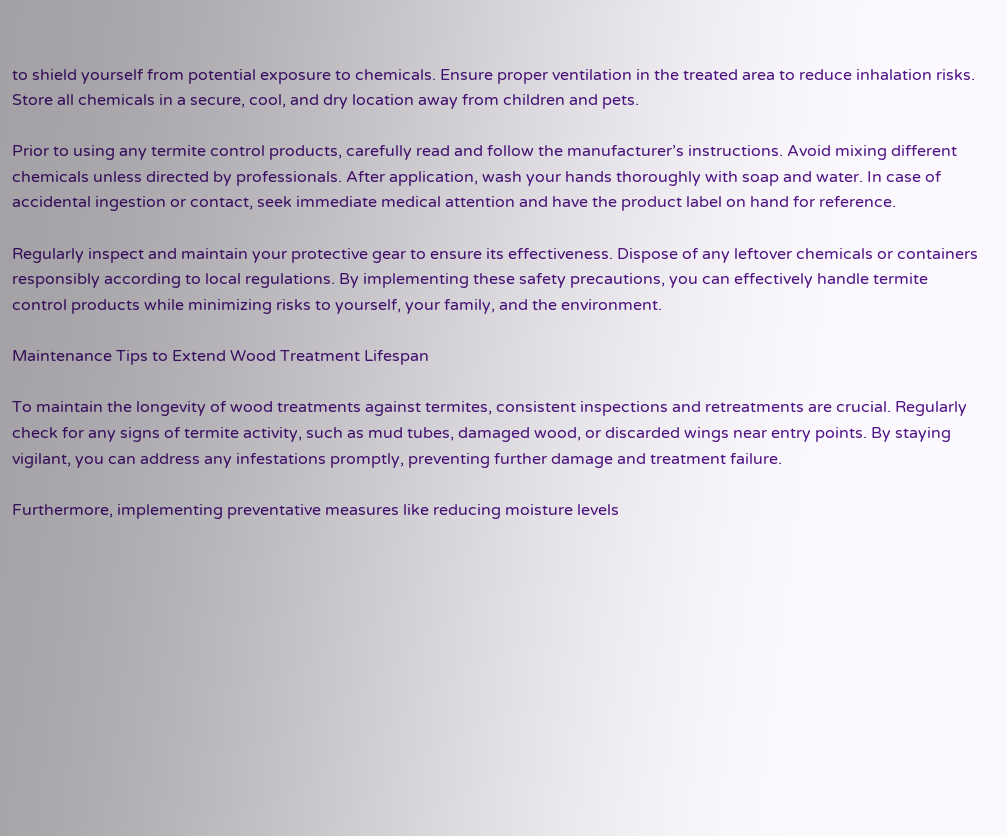to shield yourself from potential exposure to chemicals. Ensure proper ventilation in the treated area to reduce inhalation risks. Store all chemicals in a secure, cool, and dry location away from children and pets.

Prior to using any termite control products, carefully read and follow the manufacturer’s instructions. Avoid mixing different chemicals unless directed by professionals. After application, wash your hands thoroughly with soap and water. In case of accidental ingestion or contact, seek immediate medical attention and have the product label on hand for reference.

Regularly inspect and maintain your protective gear to ensure its effectiveness. Dispose of any leftover chemicals or containers responsibly according to local regulations. By implementing these safety precautions, you can effectively handle termite control products while minimizing risks to yourself, your family, and the environment.

Maintenance Tips to Extend Wood Treatment Lifespan

To maintain the longevity of wood treatments against termites, consistent inspections and retreatments are crucial. Regularly check for any signs of termite activity, such as mud tubes, damaged wood, or discarded wings near entry points. By staying vigilant, you can address any infestations promptly, preventing further damage and treatment failure.

Furthermore, implementing preventative measures like reducing moisture levels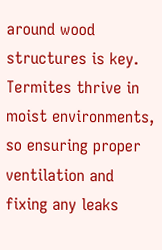around wood structures is key. Termites thrive in moist environments, so ensuring proper ventilation and fixing any leaks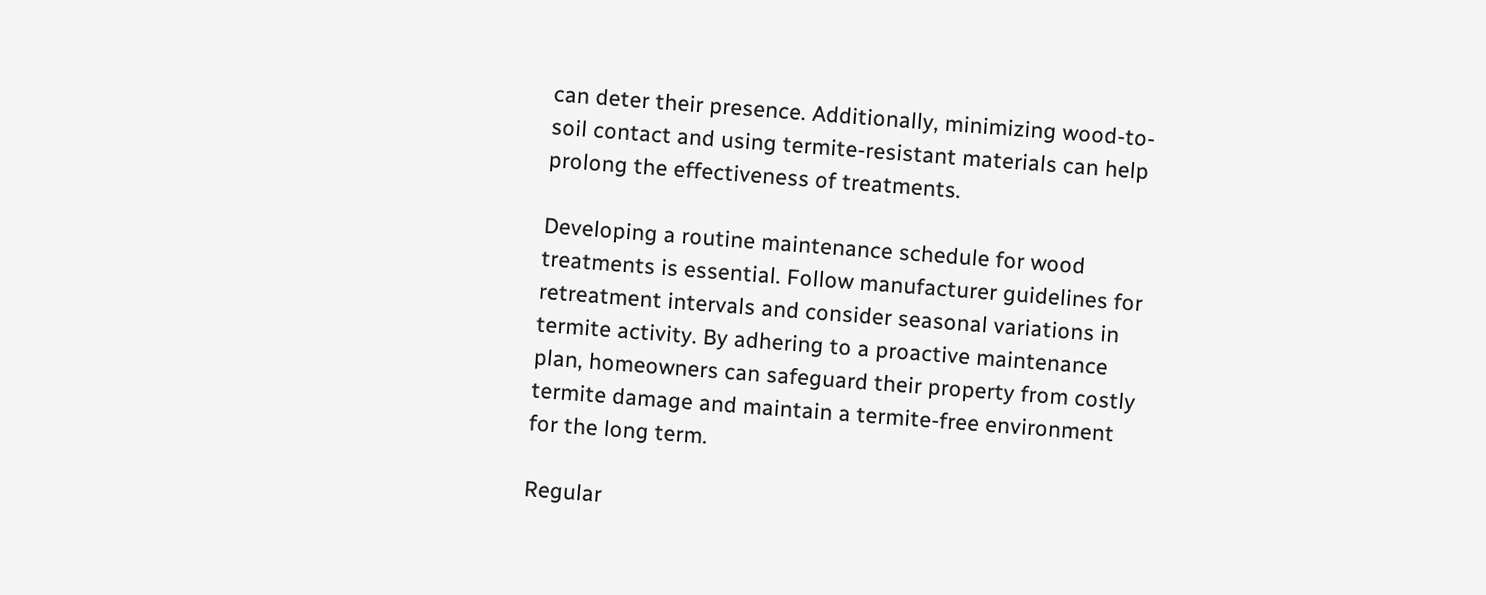can deter their presence. Additionally, minimizing wood-to-soil contact and using termite-resistant materials can help prolong the effectiveness of treatments.

Developing a routine maintenance schedule for wood treatments is essential. Follow manufacturer guidelines for retreatment intervals and consider seasonal variations in termite activity. By adhering to a proactive maintenance plan, homeowners can safeguard their property from costly termite damage and maintain a termite-free environment for the long term.

Regular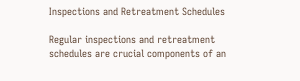Inspections and Retreatment Schedules

Regular inspections and retreatment schedules are crucial components of an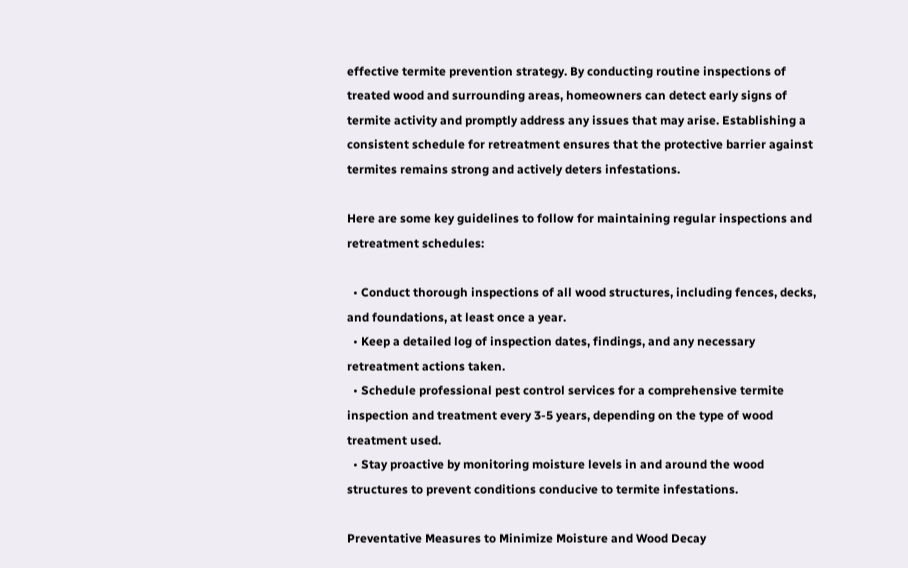effective termite prevention strategy. By conducting routine inspections of treated wood and surrounding areas, homeowners can detect early signs of termite activity and promptly address any issues that may arise. Establishing a consistent schedule for retreatment ensures that the protective barrier against termites remains strong and actively deters infestations.

Here are some key guidelines to follow for maintaining regular inspections and retreatment schedules:

  • Conduct thorough inspections of all wood structures, including fences, decks, and foundations, at least once a year.
  • Keep a detailed log of inspection dates, findings, and any necessary retreatment actions taken.
  • Schedule professional pest control services for a comprehensive termite inspection and treatment every 3-5 years, depending on the type of wood treatment used.
  • Stay proactive by monitoring moisture levels in and around the wood structures to prevent conditions conducive to termite infestations.

Preventative Measures to Minimize Moisture and Wood Decay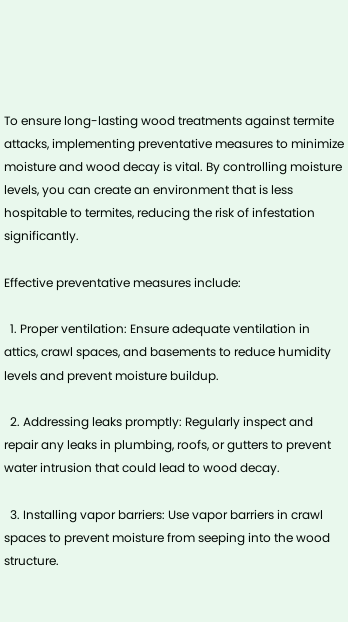To ensure long-lasting wood treatments against termite attacks, implementing preventative measures to minimize moisture and wood decay is vital. By controlling moisture levels, you can create an environment that is less hospitable to termites, reducing the risk of infestation significantly.

Effective preventative measures include:

  1. Proper ventilation: Ensure adequate ventilation in attics, crawl spaces, and basements to reduce humidity levels and prevent moisture buildup.

  2. Addressing leaks promptly: Regularly inspect and repair any leaks in plumbing, roofs, or gutters to prevent water intrusion that could lead to wood decay.

  3. Installing vapor barriers: Use vapor barriers in crawl spaces to prevent moisture from seeping into the wood structure.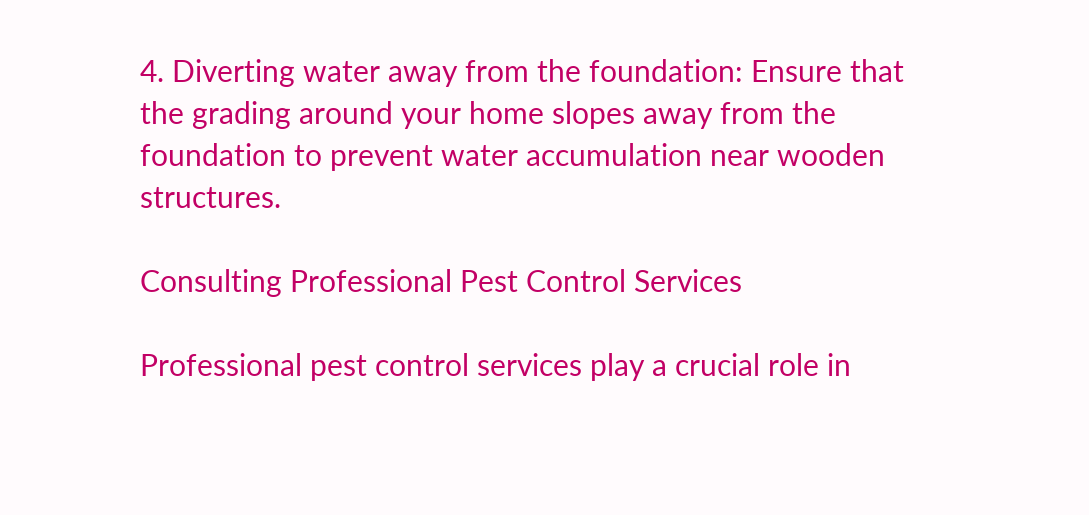4. Diverting water away from the foundation: Ensure that the grading around your home slopes away from the foundation to prevent water accumulation near wooden structures.

Consulting Professional Pest Control Services

Professional pest control services play a crucial role in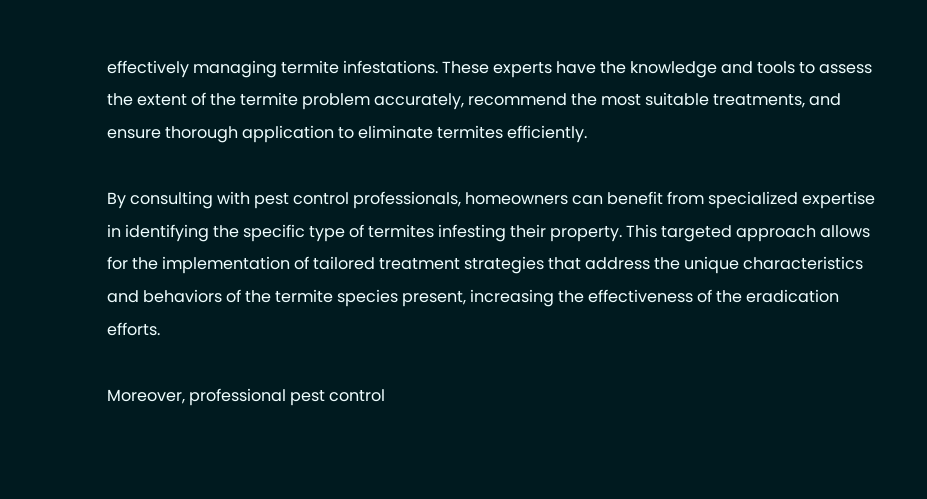effectively managing termite infestations. These experts have the knowledge and tools to assess the extent of the termite problem accurately, recommend the most suitable treatments, and ensure thorough application to eliminate termites efficiently.

By consulting with pest control professionals, homeowners can benefit from specialized expertise in identifying the specific type of termites infesting their property. This targeted approach allows for the implementation of tailored treatment strategies that address the unique characteristics and behaviors of the termite species present, increasing the effectiveness of the eradication efforts.

Moreover, professional pest control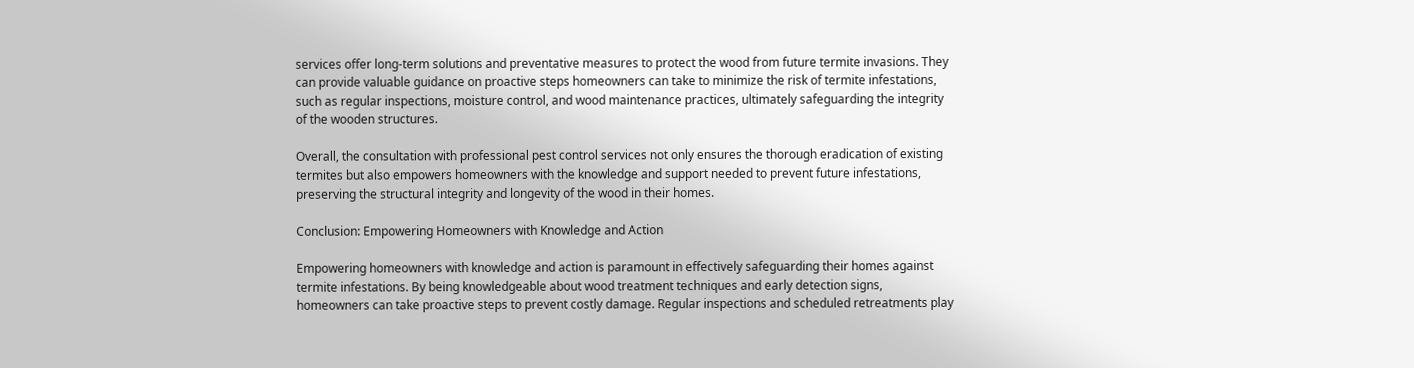services offer long-term solutions and preventative measures to protect the wood from future termite invasions. They can provide valuable guidance on proactive steps homeowners can take to minimize the risk of termite infestations, such as regular inspections, moisture control, and wood maintenance practices, ultimately safeguarding the integrity of the wooden structures.

Overall, the consultation with professional pest control services not only ensures the thorough eradication of existing termites but also empowers homeowners with the knowledge and support needed to prevent future infestations, preserving the structural integrity and longevity of the wood in their homes.

Conclusion: Empowering Homeowners with Knowledge and Action

Empowering homeowners with knowledge and action is paramount in effectively safeguarding their homes against termite infestations. By being knowledgeable about wood treatment techniques and early detection signs, homeowners can take proactive steps to prevent costly damage. Regular inspections and scheduled retreatments play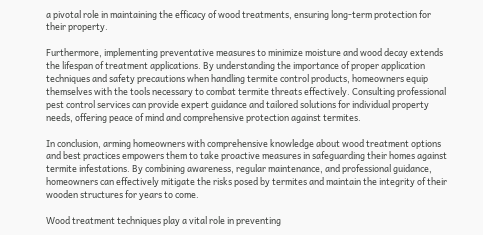a pivotal role in maintaining the efficacy of wood treatments, ensuring long-term protection for their property.

Furthermore, implementing preventative measures to minimize moisture and wood decay extends the lifespan of treatment applications. By understanding the importance of proper application techniques and safety precautions when handling termite control products, homeowners equip themselves with the tools necessary to combat termite threats effectively. Consulting professional pest control services can provide expert guidance and tailored solutions for individual property needs, offering peace of mind and comprehensive protection against termites.

In conclusion, arming homeowners with comprehensive knowledge about wood treatment options and best practices empowers them to take proactive measures in safeguarding their homes against termite infestations. By combining awareness, regular maintenance, and professional guidance, homeowners can effectively mitigate the risks posed by termites and maintain the integrity of their wooden structures for years to come.

Wood treatment techniques play a vital role in preventing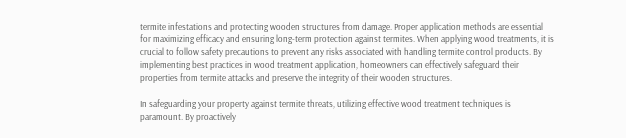termite infestations and protecting wooden structures from damage. Proper application methods are essential for maximizing efficacy and ensuring long-term protection against termites. When applying wood treatments, it is crucial to follow safety precautions to prevent any risks associated with handling termite control products. By implementing best practices in wood treatment application, homeowners can effectively safeguard their properties from termite attacks and preserve the integrity of their wooden structures.

In safeguarding your property against termite threats, utilizing effective wood treatment techniques is paramount. By proactively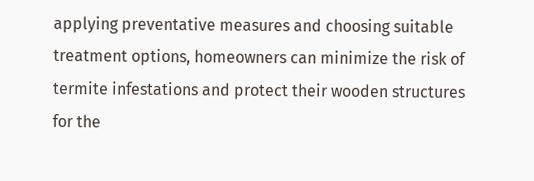applying preventative measures and choosing suitable treatment options, homeowners can minimize the risk of termite infestations and protect their wooden structures for the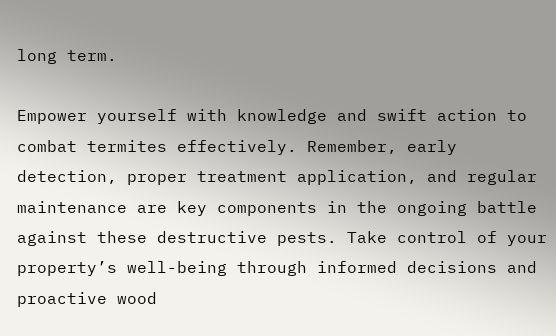long term.

Empower yourself with knowledge and swift action to combat termites effectively. Remember, early detection, proper treatment application, and regular maintenance are key components in the ongoing battle against these destructive pests. Take control of your property’s well-being through informed decisions and proactive wood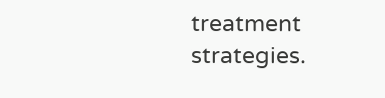treatment strategies.